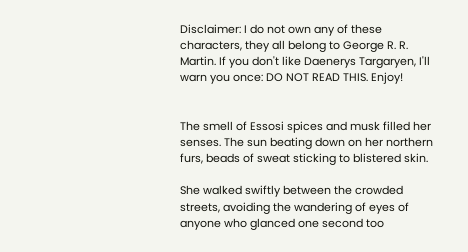Disclaimer: I do not own any of these characters, they all belong to George R. R. Martin. If you don't like Daenerys Targaryen, I'll warn you once: DO NOT READ THIS. Enjoy!


The smell of Essosi spices and musk filled her senses. The sun beating down on her northern furs, beads of sweat sticking to blistered skin.

She walked swiftly between the crowded streets, avoiding the wandering of eyes of anyone who glanced one second too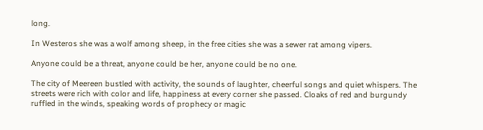long.

In Westeros she was a wolf among sheep, in the free cities she was a sewer rat among vipers.

Anyone could be a threat, anyone could be her, anyone could be no one.

The city of Meereen bustled with activity, the sounds of laughter, cheerful songs and quiet whispers. The streets were rich with color and life, happiness at every corner she passed. Cloaks of red and burgundy ruffled in the winds, speaking words of prophecy or magic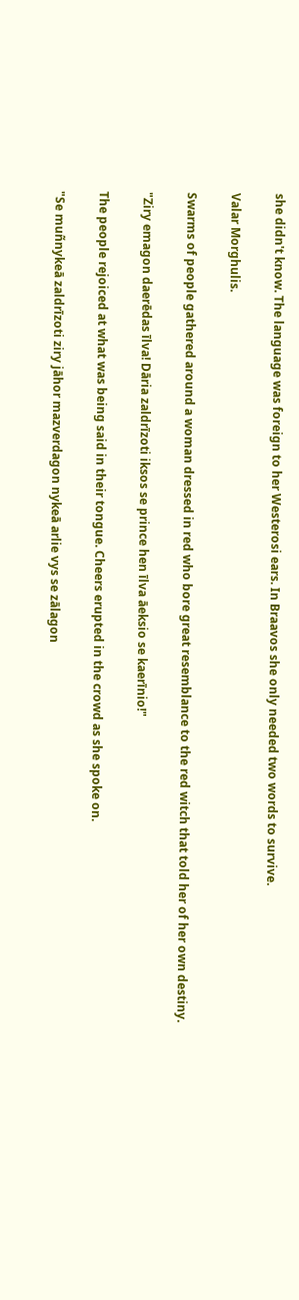she didn't know. The language was foreign to her Westerosi ears. In Braavos she only needed two words to survive.

Valar Morghulis.

Swarms of people gathered around a woman dressed in red who bore great resemblance to the red witch that told her of her own destiny.

"Ziry emagon daerēdas īlva! Dāria zaldrīzoti iksos se prince hen īlva āeksio se kaerīnio!"

The people rejoiced at what was being said in their tongue. Cheers erupted in the crowd as she spoke on.

"Se muñnykeā zaldrīzoti ziry jāhor mazverdagon nykeā arlie vys se zālagon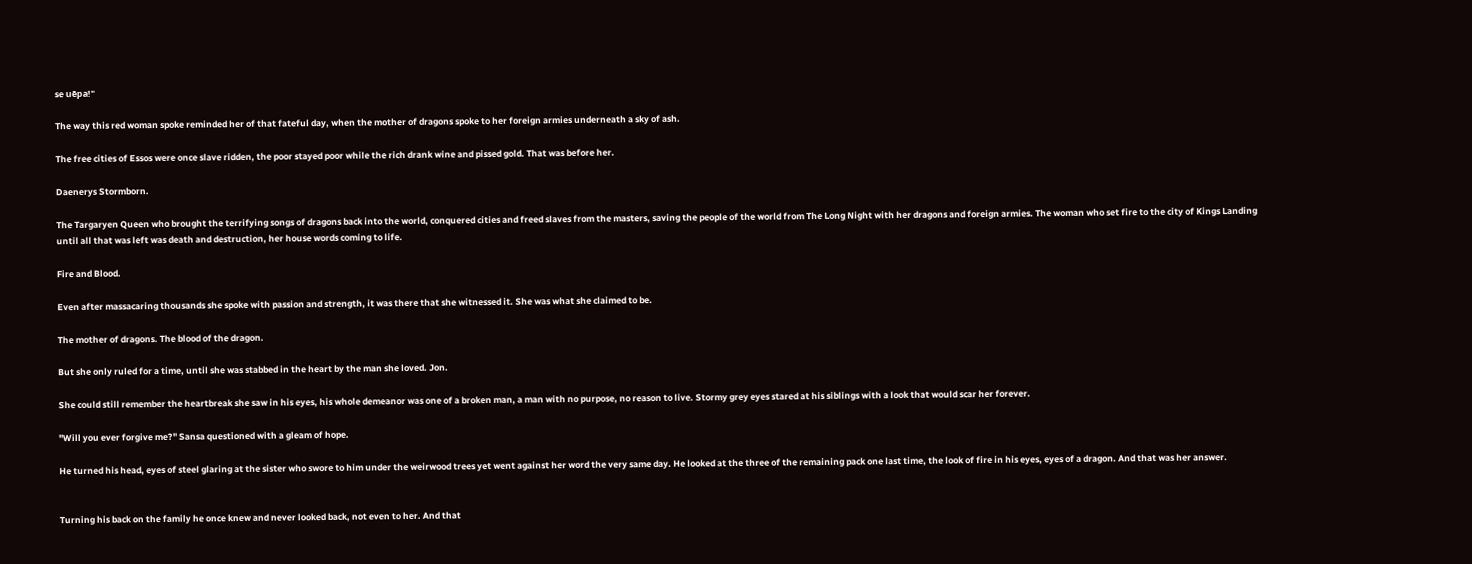se uēpa!"

The way this red woman spoke reminded her of that fateful day, when the mother of dragons spoke to her foreign armies underneath a sky of ash.

The free cities of Essos were once slave ridden, the poor stayed poor while the rich drank wine and pissed gold. That was before her.

Daenerys Stormborn.

The Targaryen Queen who brought the terrifying songs of dragons back into the world, conquered cities and freed slaves from the masters, saving the people of the world from The Long Night with her dragons and foreign armies. The woman who set fire to the city of Kings Landing until all that was left was death and destruction, her house words coming to life.

Fire and Blood.

Even after massacaring thousands she spoke with passion and strength, it was there that she witnessed it. She was what she claimed to be.

The mother of dragons. The blood of the dragon.

But she only ruled for a time, until she was stabbed in the heart by the man she loved. Jon.

She could still remember the heartbreak she saw in his eyes, his whole demeanor was one of a broken man, a man with no purpose, no reason to live. Stormy grey eyes stared at his siblings with a look that would scar her forever.

"Will you ever forgive me?" Sansa questioned with a gleam of hope.

He turned his head, eyes of steel glaring at the sister who swore to him under the weirwood trees yet went against her word the very same day. He looked at the three of the remaining pack one last time, the look of fire in his eyes, eyes of a dragon. And that was her answer.


Turning his back on the family he once knew and never looked back, not even to her. And that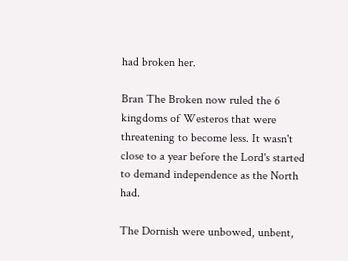had broken her.

Bran The Broken now ruled the 6 kingdoms of Westeros that were threatening to become less. It wasn't close to a year before the Lord's started to demand independence as the North had.

The Dornish were unbowed, unbent,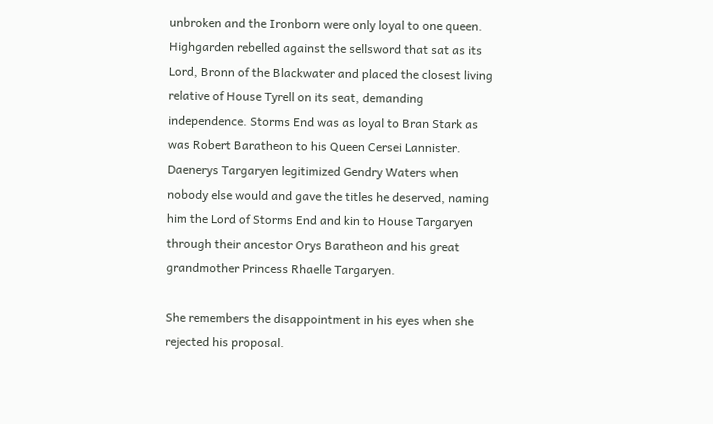unbroken and the Ironborn were only loyal to one queen. Highgarden rebelled against the sellsword that sat as its Lord, Bronn of the Blackwater and placed the closest living relative of House Tyrell on its seat, demanding independence. Storms End was as loyal to Bran Stark as was Robert Baratheon to his Queen Cersei Lannister. Daenerys Targaryen legitimized Gendry Waters when nobody else would and gave the titles he deserved, naming him the Lord of Storms End and kin to House Targaryen through their ancestor Orys Baratheon and his great grandmother Princess Rhaelle Targaryen.

She remembers the disappointment in his eyes when she rejected his proposal.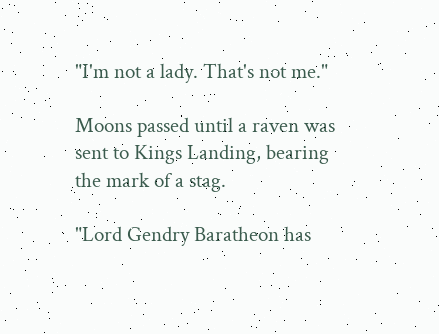"I'm not a lady. That's not me."

Moons passed until a raven was sent to Kings Landing, bearing the mark of a stag.

"Lord Gendry Baratheon has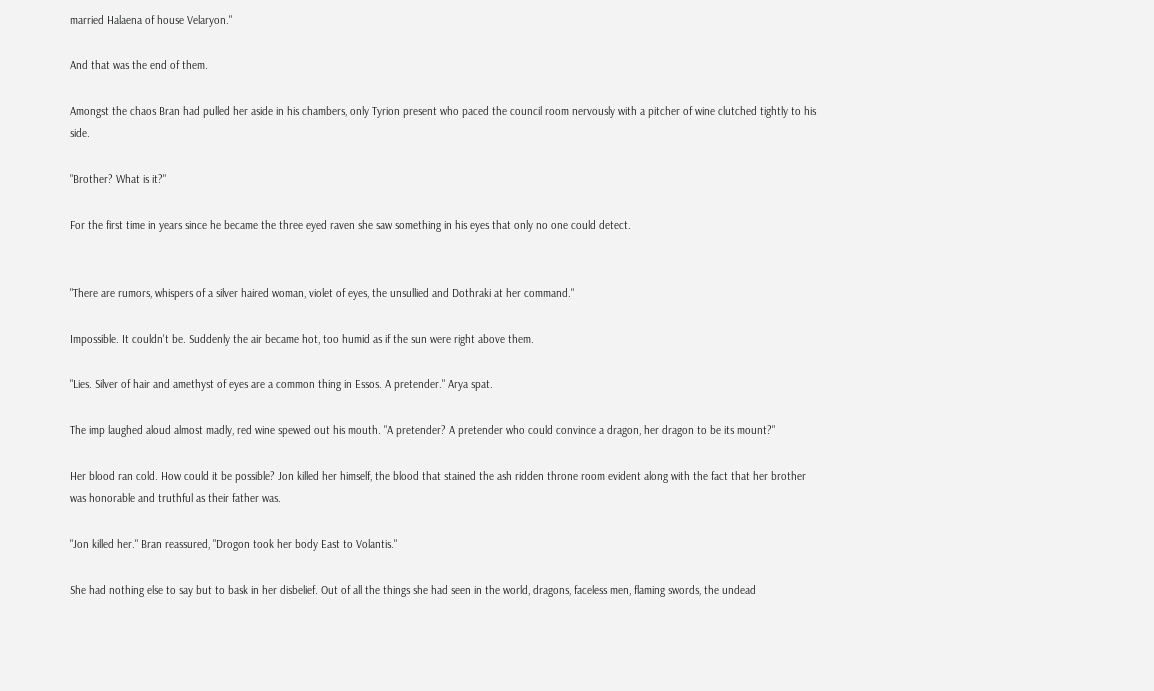married Halaena of house Velaryon."

And that was the end of them.

Amongst the chaos Bran had pulled her aside in his chambers, only Tyrion present who paced the council room nervously with a pitcher of wine clutched tightly to his side.

"Brother? What is it?"

For the first time in years since he became the three eyed raven she saw something in his eyes that only no one could detect.


"There are rumors, whispers of a silver haired woman, violet of eyes, the unsullied and Dothraki at her command."

Impossible. It couldn't be. Suddenly the air became hot, too humid as if the sun were right above them.

"Lies. Silver of hair and amethyst of eyes are a common thing in Essos. A pretender." Arya spat.

The imp laughed aloud almost madly, red wine spewed out his mouth. "A pretender? A pretender who could convince a dragon, her dragon to be its mount?"

Her blood ran cold. How could it be possible? Jon killed her himself, the blood that stained the ash ridden throne room evident along with the fact that her brother was honorable and truthful as their father was.

"Jon killed her." Bran reassured, "Drogon took her body East to Volantis."

She had nothing else to say but to bask in her disbelief. Out of all the things she had seen in the world, dragons, faceless men, flaming swords, the undead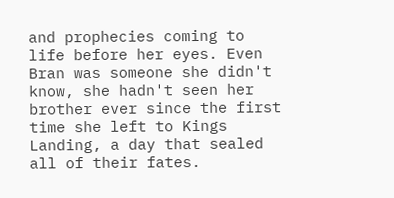and prophecies coming to life before her eyes. Even Bran was someone she didn't know, she hadn't seen her brother ever since the first time she left to Kings Landing, a day that sealed all of their fates.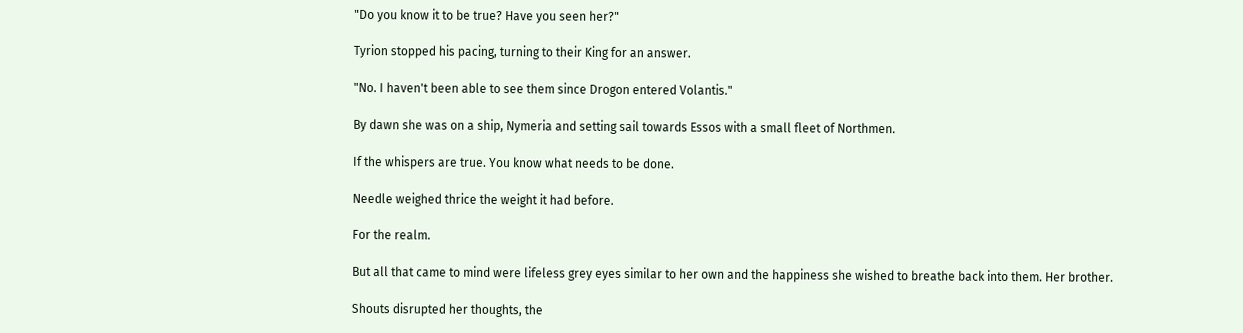"Do you know it to be true? Have you seen her?"

Tyrion stopped his pacing, turning to their King for an answer.

"No. I haven't been able to see them since Drogon entered Volantis."

By dawn she was on a ship, Nymeria and setting sail towards Essos with a small fleet of Northmen.

If the whispers are true. You know what needs to be done.

Needle weighed thrice the weight it had before.

For the realm.

But all that came to mind were lifeless grey eyes similar to her own and the happiness she wished to breathe back into them. Her brother.

Shouts disrupted her thoughts, the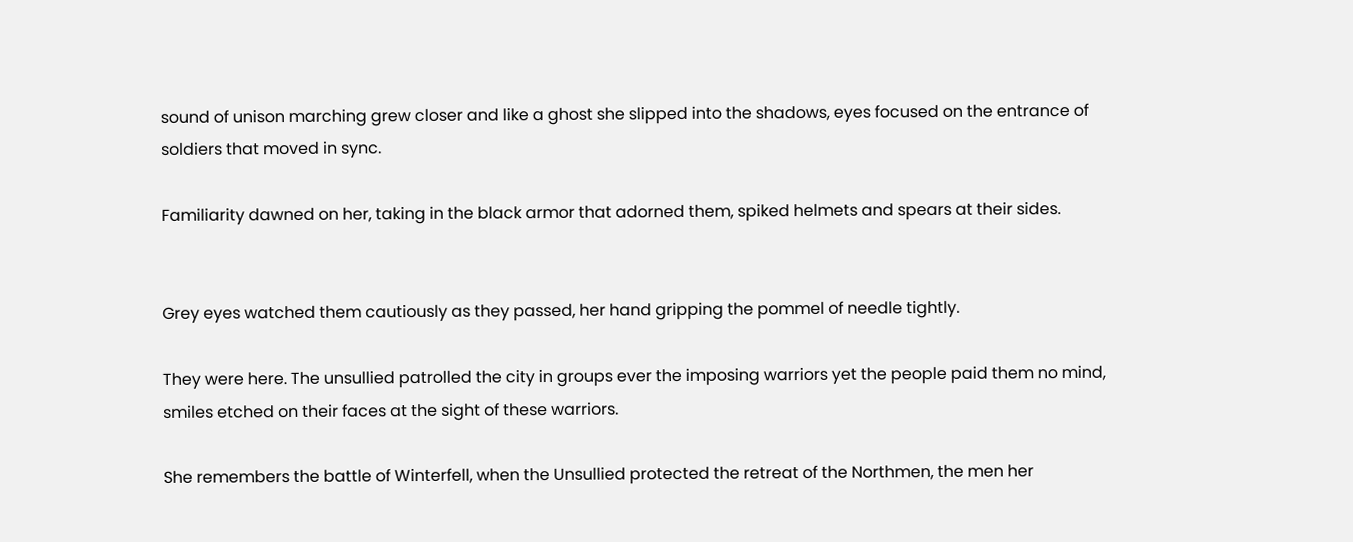sound of unison marching grew closer and like a ghost she slipped into the shadows, eyes focused on the entrance of soldiers that moved in sync.

Familiarity dawned on her, taking in the black armor that adorned them, spiked helmets and spears at their sides.


Grey eyes watched them cautiously as they passed, her hand gripping the pommel of needle tightly.

They were here. The unsullied patrolled the city in groups ever the imposing warriors yet the people paid them no mind, smiles etched on their faces at the sight of these warriors.

She remembers the battle of Winterfell, when the Unsullied protected the retreat of the Northmen, the men her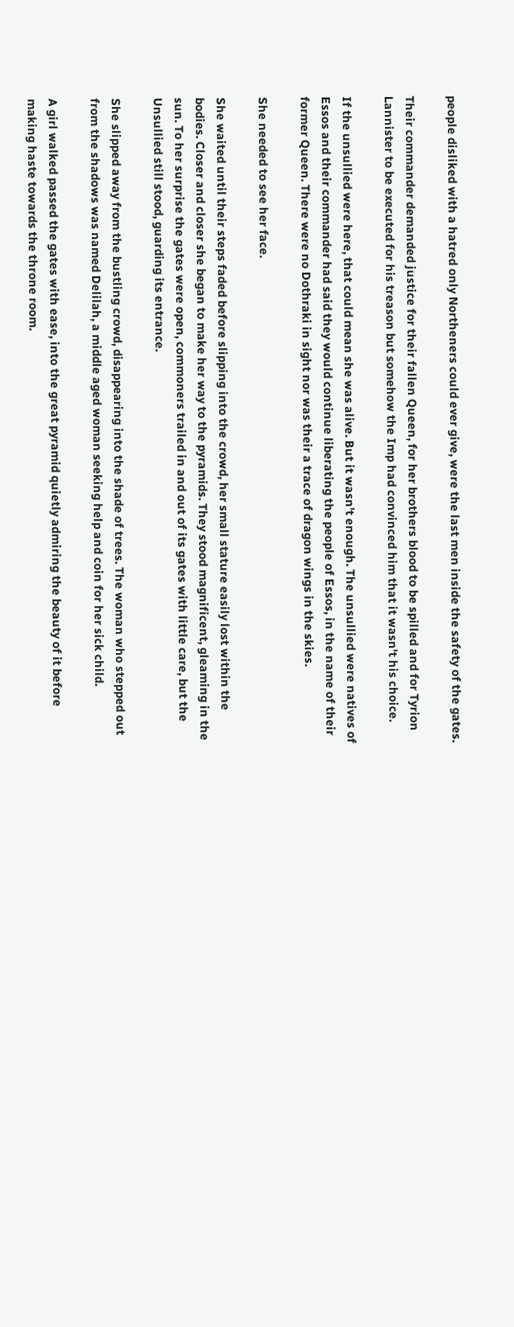people disliked with a hatred only Northeners could ever give, were the last men inside the safety of the gates.

Their commander demanded justice for their fallen Queen, for her brothers blood to be spilled and for Tyrion Lannister to be executed for his treason but somehow the Imp had convinced him that it wasn't his choice.

If the unsullied were here, that could mean she was alive. But it wasn't enough. The unsullied were natives of Essos and their commander had said they would continue liberating the people of Essos, in the name of their former Queen. There were no Dothraki in sight nor was their a trace of dragon wings in the skies.

She needed to see her face.

She waited until their steps faded before slipping into the crowd, her small stature easily lost within the bodies. Closer and closer she began to make her way to the pyramids. They stood magnificent, gleaming in the sun. To her surprise the gates were open, commoners trailed in and out of its gates with little care, but the Unsullied still stood, guarding its entrance.

She slipped away from the bustling crowd, disappearing into the shade of trees. The woman who stepped out from the shadows was named Delilah, a middle aged woman seeking help and coin for her sick child.

A girl walked passed the gates with ease, into the great pyramid quietly admiring the beauty of it before making haste towards the throne room.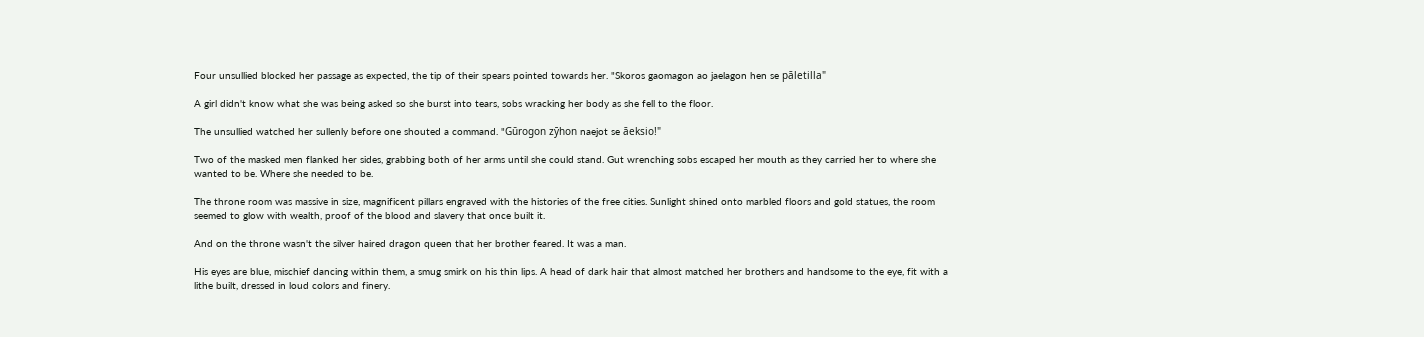Four unsullied blocked her passage as expected, the tip of their spears pointed towards her. "Skoros gaomagon ao jaelagon hen se pāletilla"

A girl didn't know what she was being asked so she burst into tears, sobs wracking her body as she fell to the floor.

The unsullied watched her sullenly before one shouted a command. "Gūrogon zȳhon naejot se āeksio!"

Two of the masked men flanked her sides, grabbing both of her arms until she could stand. Gut wrenching sobs escaped her mouth as they carried her to where she wanted to be. Where she needed to be.

The throne room was massive in size, magnificent pillars engraved with the histories of the free cities. Sunlight shined onto marbled floors and gold statues, the room seemed to glow with wealth, proof of the blood and slavery that once built it.

And on the throne wasn't the silver haired dragon queen that her brother feared. It was a man.

His eyes are blue, mischief dancing within them, a smug smirk on his thin lips. A head of dark hair that almost matched her brothers and handsome to the eye, fit with a lithe built, dressed in loud colors and finery.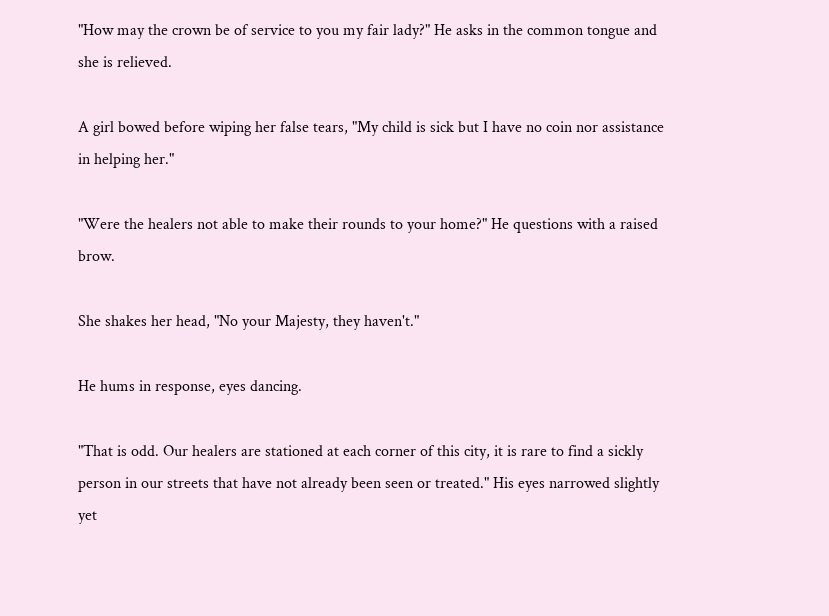"How may the crown be of service to you my fair lady?" He asks in the common tongue and she is relieved.

A girl bowed before wiping her false tears, "My child is sick but I have no coin nor assistance in helping her."

"Were the healers not able to make their rounds to your home?" He questions with a raised brow.

She shakes her head, "No your Majesty, they haven't."

He hums in response, eyes dancing.

"That is odd. Our healers are stationed at each corner of this city, it is rare to find a sickly person in our streets that have not already been seen or treated." His eyes narrowed slightly yet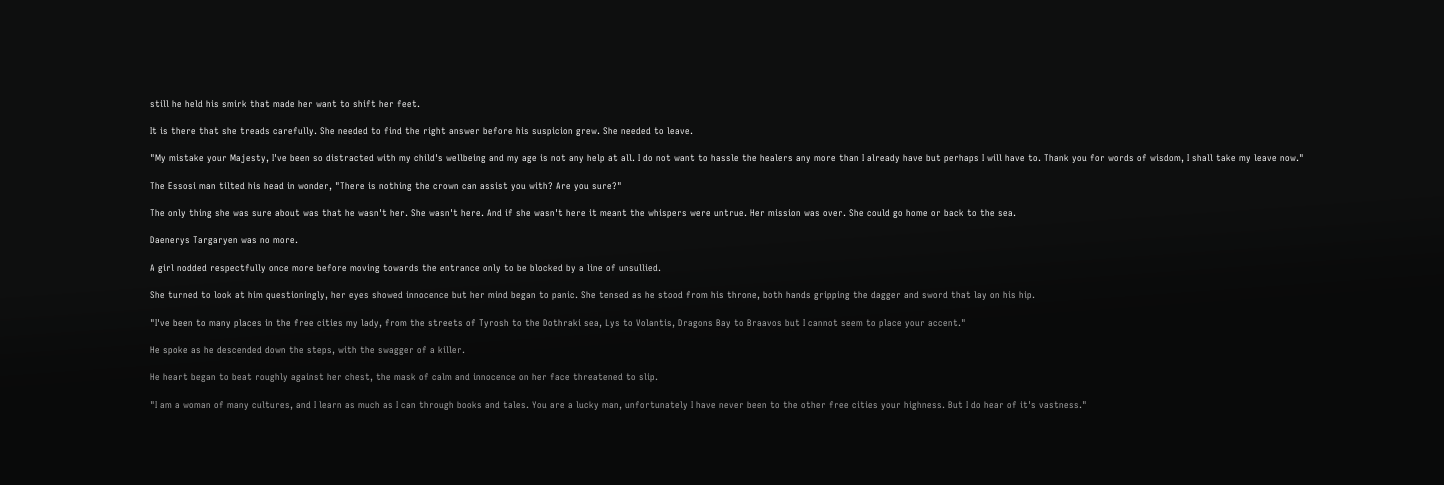still he held his smirk that made her want to shift her feet.

It is there that she treads carefully. She needed to find the right answer before his suspicion grew. She needed to leave.

"My mistake your Majesty, I've been so distracted with my child's wellbeing and my age is not any help at all. I do not want to hassle the healers any more than I already have but perhaps I will have to. Thank you for words of wisdom, I shall take my leave now."

The Essosi man tilted his head in wonder, "There is nothing the crown can assist you with? Are you sure?"

The only thing she was sure about was that he wasn't her. She wasn't here. And if she wasn't here it meant the whispers were untrue. Her mission was over. She could go home or back to the sea.

Daenerys Targaryen was no more.

A girl nodded respectfully once more before moving towards the entrance only to be blocked by a line of unsullied.

She turned to look at him questioningly, her eyes showed innocence but her mind began to panic. She tensed as he stood from his throne, both hands gripping the dagger and sword that lay on his hip.

"I've been to many places in the free cities my lady, from the streets of Tyrosh to the Dothraki sea, Lys to Volantis, Dragons Bay to Braavos but I cannot seem to place your accent."

He spoke as he descended down the steps, with the swagger of a killer.

He heart began to beat roughly against her chest, the mask of calm and innocence on her face threatened to slip.

"I am a woman of many cultures, and I learn as much as I can through books and tales. You are a lucky man, unfortunately I have never been to the other free cities your highness. But I do hear of it's vastness."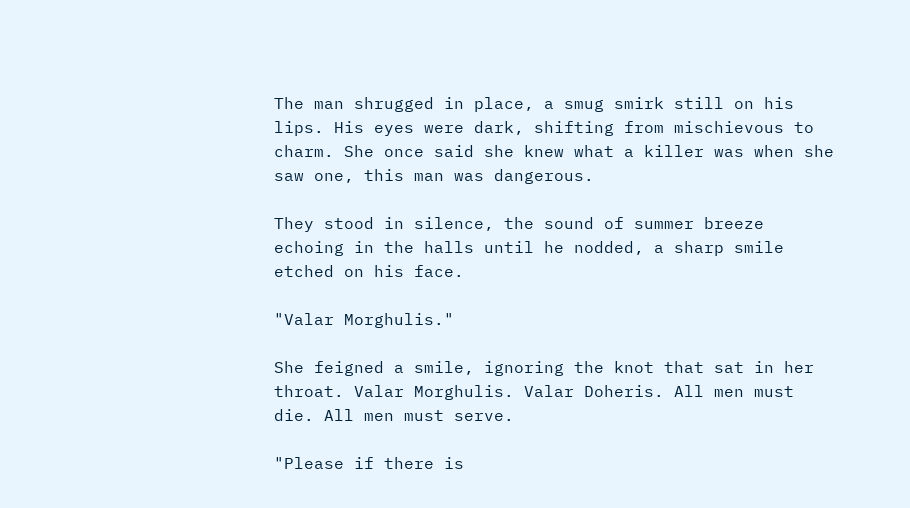The man shrugged in place, a smug smirk still on his lips. His eyes were dark, shifting from mischievous to charm. She once said she knew what a killer was when she saw one, this man was dangerous.

They stood in silence, the sound of summer breeze echoing in the halls until he nodded, a sharp smile etched on his face.

"Valar Morghulis."

She feigned a smile, ignoring the knot that sat in her throat. Valar Morghulis. Valar Doheris. All men must die. All men must serve.

"Please if there is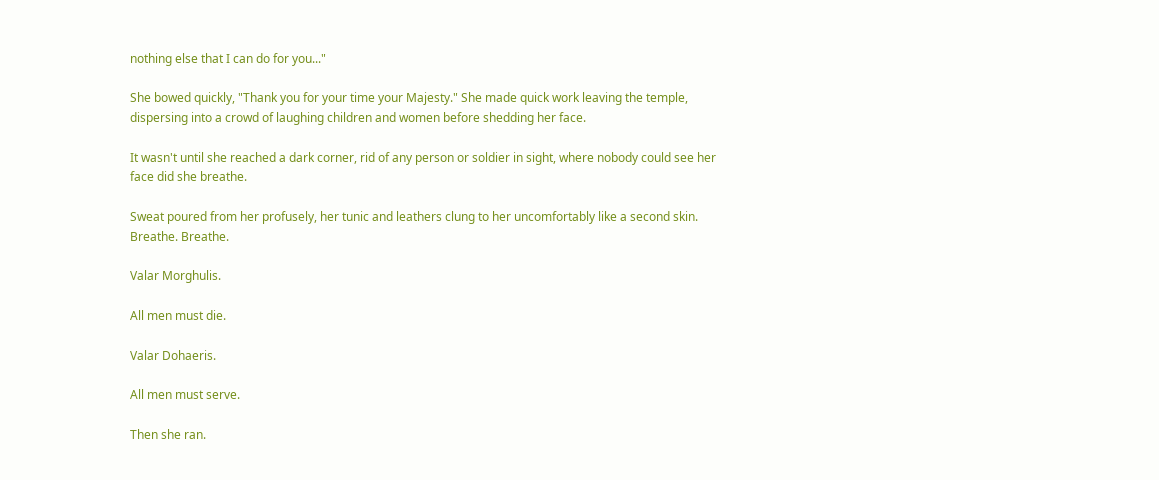nothing else that I can do for you..."

She bowed quickly, "Thank you for your time your Majesty." She made quick work leaving the temple, dispersing into a crowd of laughing children and women before shedding her face.

It wasn't until she reached a dark corner, rid of any person or soldier in sight, where nobody could see her face did she breathe.

Sweat poured from her profusely, her tunic and leathers clung to her uncomfortably like a second skin. Breathe. Breathe.

Valar Morghulis.

All men must die.

Valar Dohaeris.

All men must serve.

Then she ran.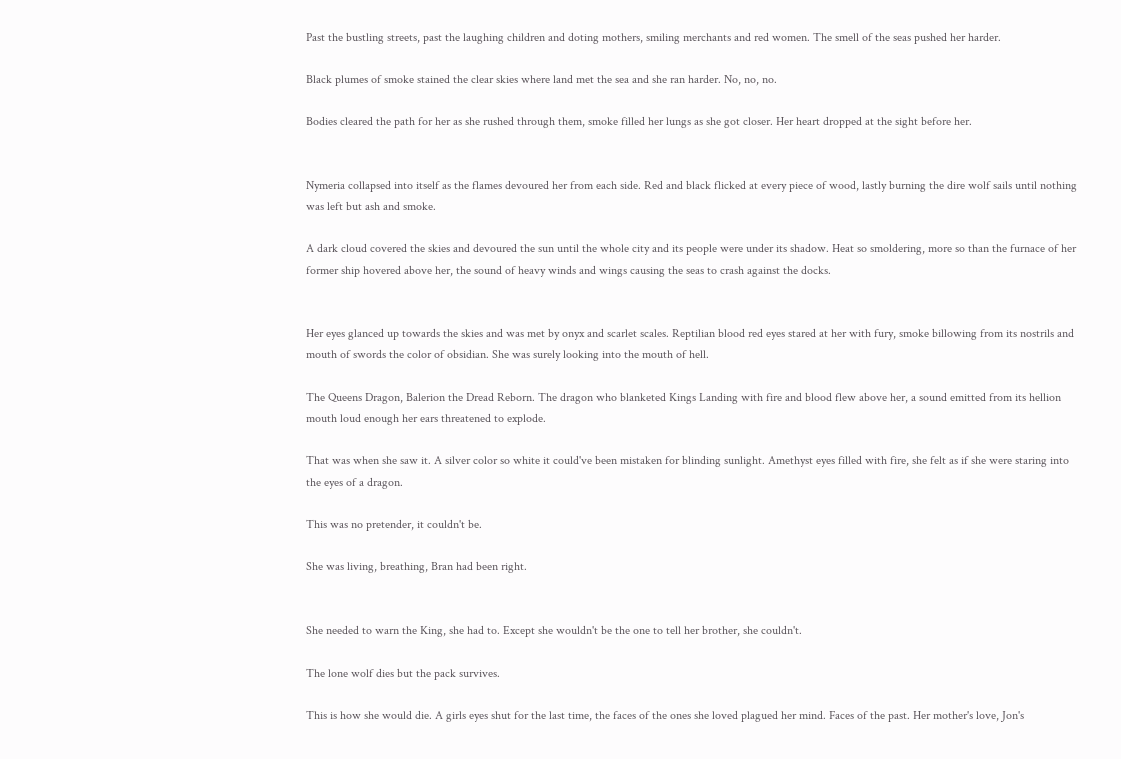Past the bustling streets, past the laughing children and doting mothers, smiling merchants and red women. The smell of the seas pushed her harder.

Black plumes of smoke stained the clear skies where land met the sea and she ran harder. No, no, no.

Bodies cleared the path for her as she rushed through them, smoke filled her lungs as she got closer. Her heart dropped at the sight before her.


Nymeria collapsed into itself as the flames devoured her from each side. Red and black flicked at every piece of wood, lastly burning the dire wolf sails until nothing was left but ash and smoke.

A dark cloud covered the skies and devoured the sun until the whole city and its people were under its shadow. Heat so smoldering, more so than the furnace of her former ship hovered above her, the sound of heavy winds and wings causing the seas to crash against the docks.


Her eyes glanced up towards the skies and was met by onyx and scarlet scales. Reptilian blood red eyes stared at her with fury, smoke billowing from its nostrils and mouth of swords the color of obsidian. She was surely looking into the mouth of hell.

The Queens Dragon, Balerion the Dread Reborn. The dragon who blanketed Kings Landing with fire and blood flew above her, a sound emitted from its hellion mouth loud enough her ears threatened to explode.

That was when she saw it. A silver color so white it could've been mistaken for blinding sunlight. Amethyst eyes filled with fire, she felt as if she were staring into the eyes of a dragon.

This was no pretender, it couldn't be.

She was living, breathing, Bran had been right.


She needed to warn the King, she had to. Except she wouldn't be the one to tell her brother, she couldn't.

The lone wolf dies but the pack survives.

This is how she would die. A girls eyes shut for the last time, the faces of the ones she loved plagued her mind. Faces of the past. Her mother's love, Jon's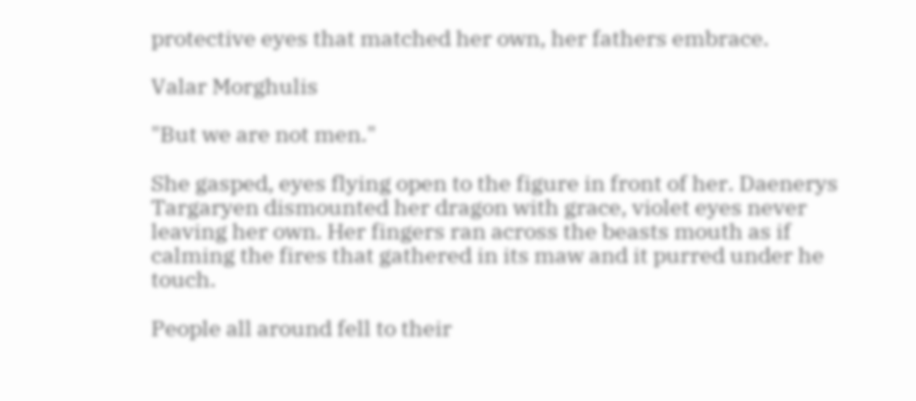protective eyes that matched her own, her fathers embrace.

Valar Morghulis

"But we are not men."

She gasped, eyes flying open to the figure in front of her. Daenerys Targaryen dismounted her dragon with grace, violet eyes never leaving her own. Her fingers ran across the beasts mouth as if calming the fires that gathered in its maw and it purred under he touch.

People all around fell to their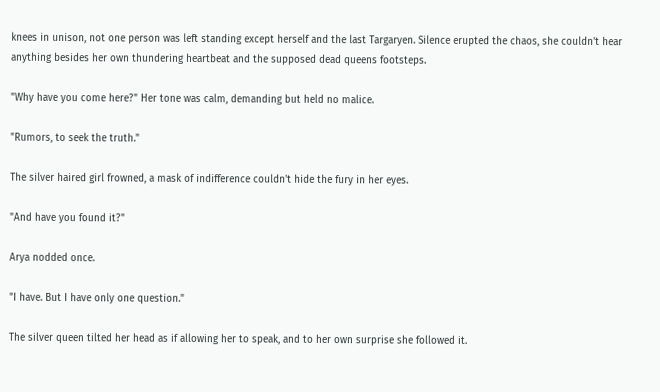knees in unison, not one person was left standing except herself and the last Targaryen. Silence erupted the chaos, she couldn't hear anything besides her own thundering heartbeat and the supposed dead queens footsteps.

"Why have you come here?" Her tone was calm, demanding but held no malice.

"Rumors, to seek the truth."

The silver haired girl frowned, a mask of indifference couldn't hide the fury in her eyes.

"And have you found it?"

Arya nodded once.

"I have. But I have only one question."

The silver queen tilted her head as if allowing her to speak, and to her own surprise she followed it.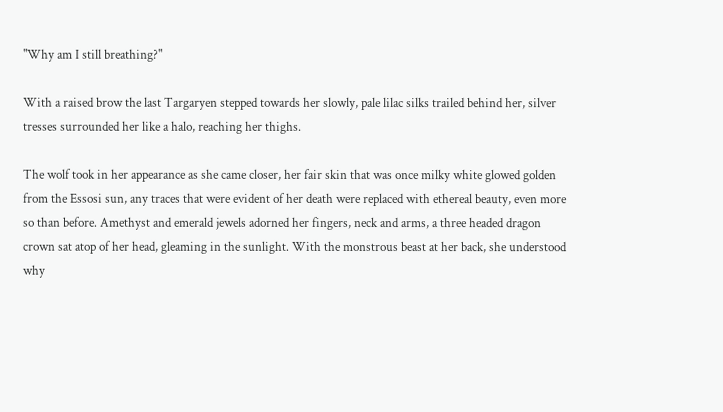"Why am I still breathing?"

With a raised brow the last Targaryen stepped towards her slowly, pale lilac silks trailed behind her, silver tresses surrounded her like a halo, reaching her thighs.

The wolf took in her appearance as she came closer, her fair skin that was once milky white glowed golden from the Essosi sun, any traces that were evident of her death were replaced with ethereal beauty, even more so than before. Amethyst and emerald jewels adorned her fingers, neck and arms, a three headed dragon crown sat atop of her head, gleaming in the sunlight. With the monstrous beast at her back, she understood why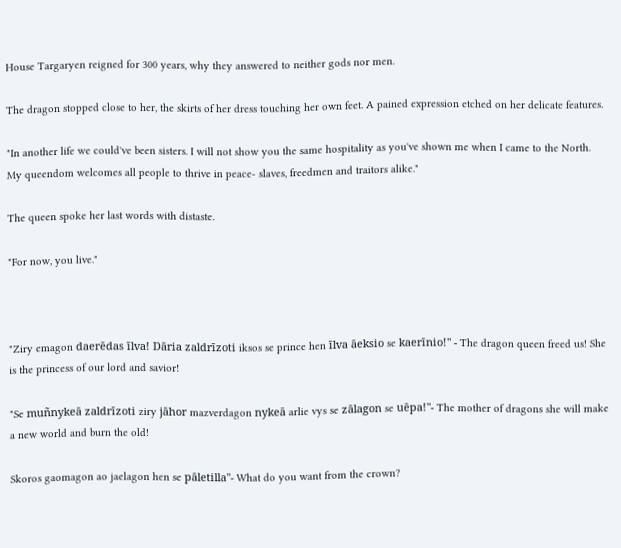House Targaryen reigned for 300 years, why they answered to neither gods nor men.

The dragon stopped close to her, the skirts of her dress touching her own feet. A pained expression etched on her delicate features.

"In another life we could've been sisters. I will not show you the same hospitality as you've shown me when I came to the North. My queendom welcomes all people to thrive in peace- slaves, freedmen and traitors alike."

The queen spoke her last words with distaste.

"For now, you live."



"Ziry emagon daerēdas īlva! Dāria zaldrīzoti iksos se prince hen īlva āeksio se kaerīnio!" - The dragon queen freed us! She is the princess of our lord and savior!

"Se muñnykeā zaldrīzoti ziry jāhor mazverdagon nykeā arlie vys se zālagon se uēpa!"- The mother of dragons she will make a new world and burn the old!

Skoros gaomagon ao jaelagon hen se pāletilla"- What do you want from the crown?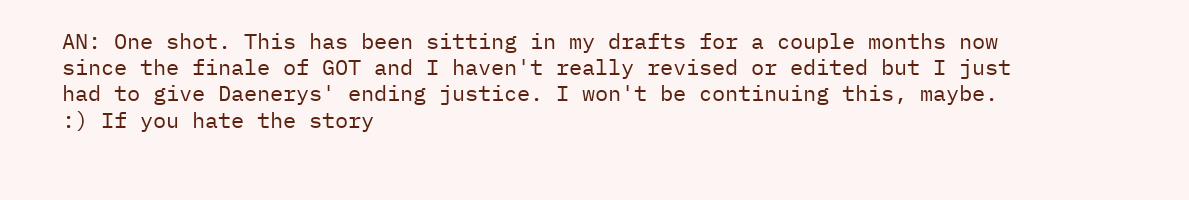AN: One shot. This has been sitting in my drafts for a couple months now since the finale of GOT and I haven't really revised or edited but I just had to give Daenerys' ending justice. I won't be continuing this, maybe. :) If you hate the story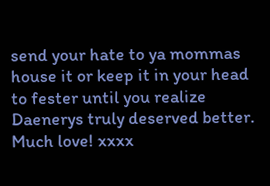send your hate to ya mommas house it or keep it in your head to fester until you realize Daenerys truly deserved better. Much love! xxxx